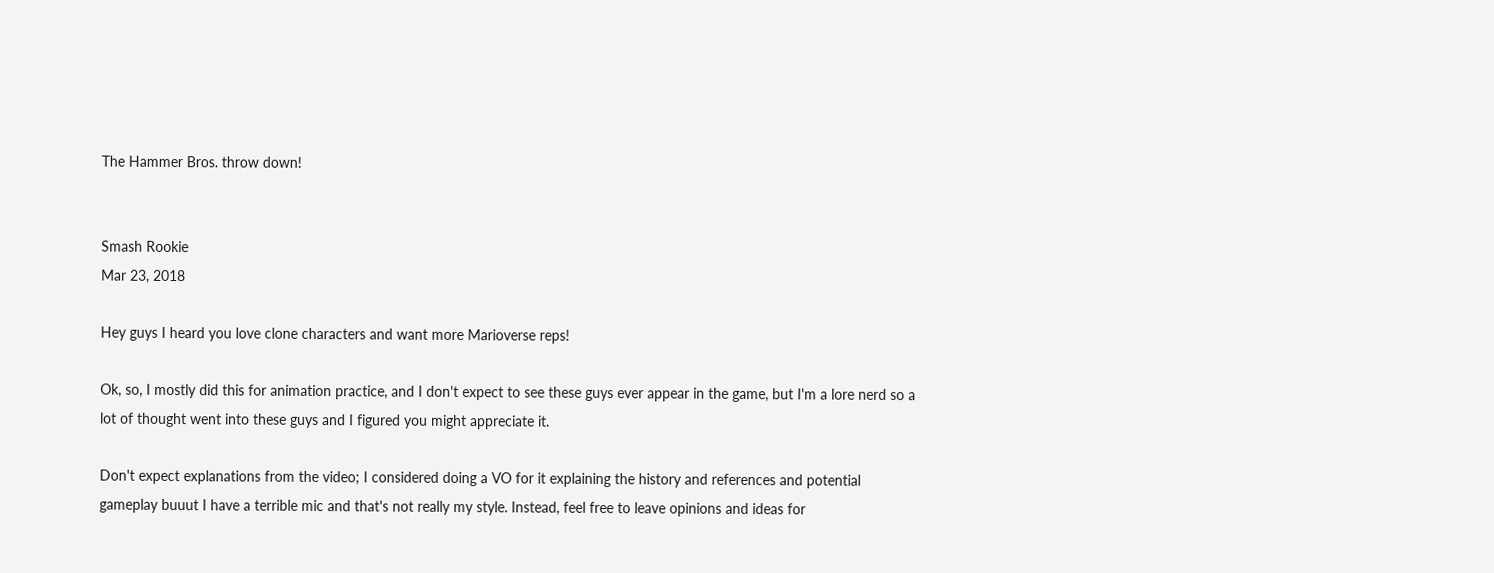The Hammer Bros. throw down!


Smash Rookie
Mar 23, 2018

Hey guys I heard you love clone characters and want more Marioverse reps!

Ok, so, I mostly did this for animation practice, and I don't expect to see these guys ever appear in the game, but I'm a lore nerd so a lot of thought went into these guys and I figured you might appreciate it.

Don't expect explanations from the video; I considered doing a VO for it explaining the history and references and potential gameplay buuut I have a terrible mic and that's not really my style. Instead, feel free to leave opinions and ideas for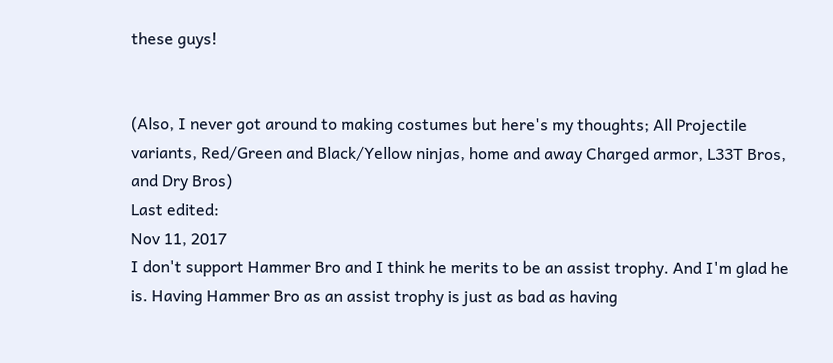these guys!


(Also, I never got around to making costumes but here's my thoughts; All Projectile variants, Red/Green and Black/Yellow ninjas, home and away Charged armor, L33T Bros, and Dry Bros)
Last edited:
Nov 11, 2017
I don't support Hammer Bro and I think he merits to be an assist trophy. And I'm glad he is. Having Hammer Bro as an assist trophy is just as bad as having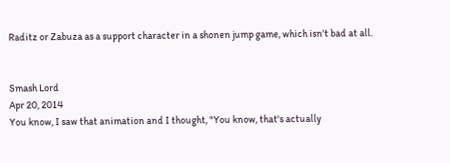Raditz or Zabuza as a support character in a shonen jump game, which isn't bad at all.


Smash Lord
Apr 20, 2014
You know, I saw that animation and I thought, "You know, that's actually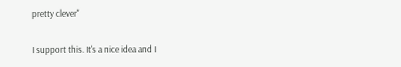pretty clever"

I support this. It's a nice idea and I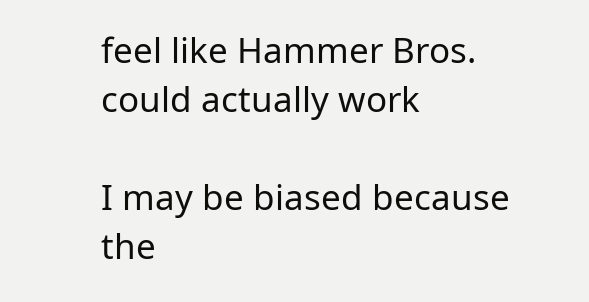feel like Hammer Bros. could actually work

I may be biased because the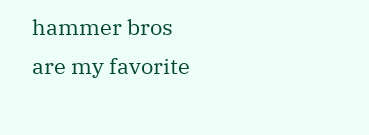hammer bros are my favorite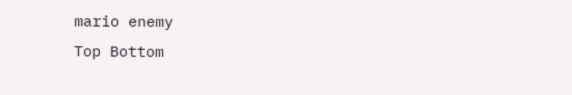mario enemy
Top Bottom